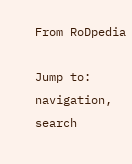From RoDpedia

Jump to: navigation, search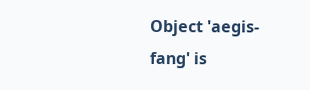Object 'aegis-fang' is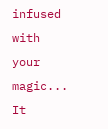infused with your magic...
It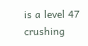is a level 47 crushing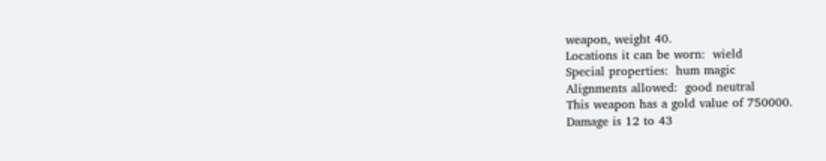weapon, weight 40.
Locations it can be worn:  wield
Special properties:  hum magic
Alignments allowed:  good neutral
This weapon has a gold value of 750000.
Damage is 12 to 43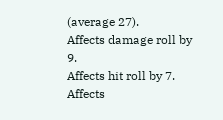(average 27).
Affects damage roll by 9.
Affects hit roll by 7.
Affects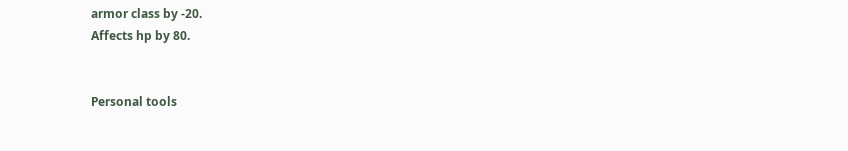armor class by -20.
Affects hp by 80.


Personal tools